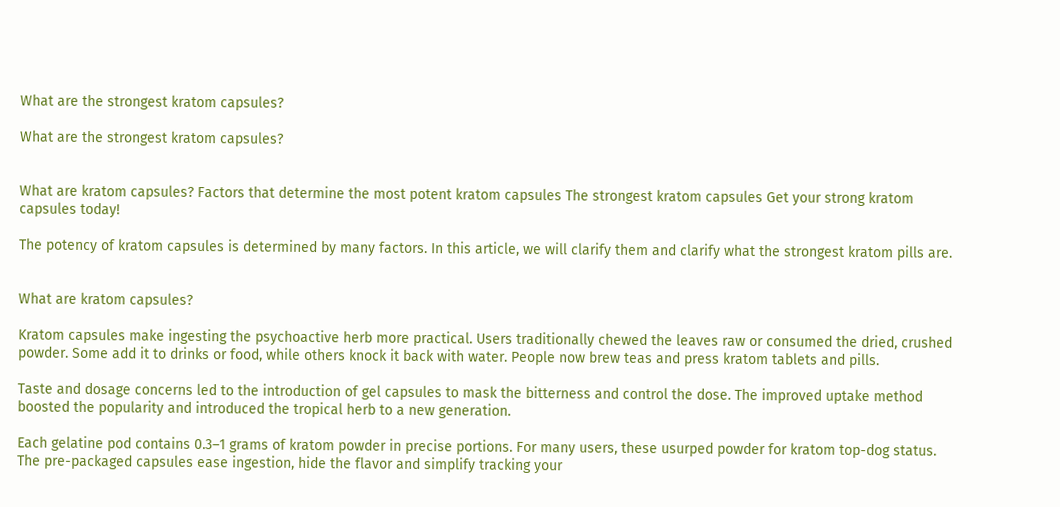What are the strongest kratom capsules?

What are the strongest kratom capsules?


What are kratom capsules? Factors that determine the most potent kratom capsules The strongest kratom capsules Get your strong kratom capsules today!

The potency of kratom capsules is determined by many factors. In this article, we will clarify them and clarify what the strongest kratom pills are.


What are kratom capsules?

Kratom capsules make ingesting the psychoactive herb more practical. Users traditionally chewed the leaves raw or consumed the dried, crushed powder. Some add it to drinks or food, while others knock it back with water. People now brew teas and press kratom tablets and pills.

Taste and dosage concerns led to the introduction of gel capsules to mask the bitterness and control the dose. The improved uptake method boosted the popularity and introduced the tropical herb to a new generation.

Each gelatine pod contains 0.3–1 grams of kratom powder in precise portions. For many users, these usurped powder for kratom top-dog status. The pre-packaged capsules ease ingestion, hide the flavor and simplify tracking your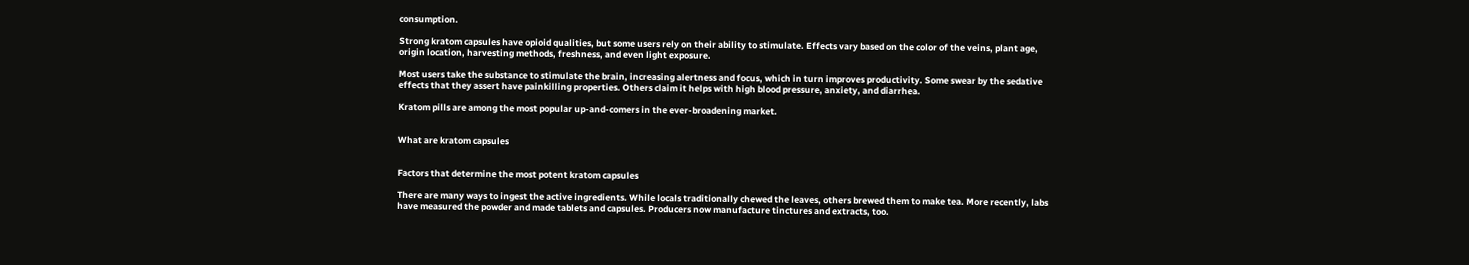consumption.

Strong kratom capsules have opioid qualities, but some users rely on their ability to stimulate. Effects vary based on the color of the veins, plant age, origin location, harvesting methods, freshness, and even light exposure.

Most users take the substance to stimulate the brain, increasing alertness and focus, which in turn improves productivity. Some swear by the sedative effects that they assert have painkilling properties. Others claim it helps with high blood pressure, anxiety, and diarrhea.

Kratom pills are among the most popular up-and-comers in the ever-broadening market.


What are kratom capsules


Factors that determine the most potent kratom capsules

There are many ways to ingest the active ingredients. While locals traditionally chewed the leaves, others brewed them to make tea. More recently, labs have measured the powder and made tablets and capsules. Producers now manufacture tinctures and extracts, too.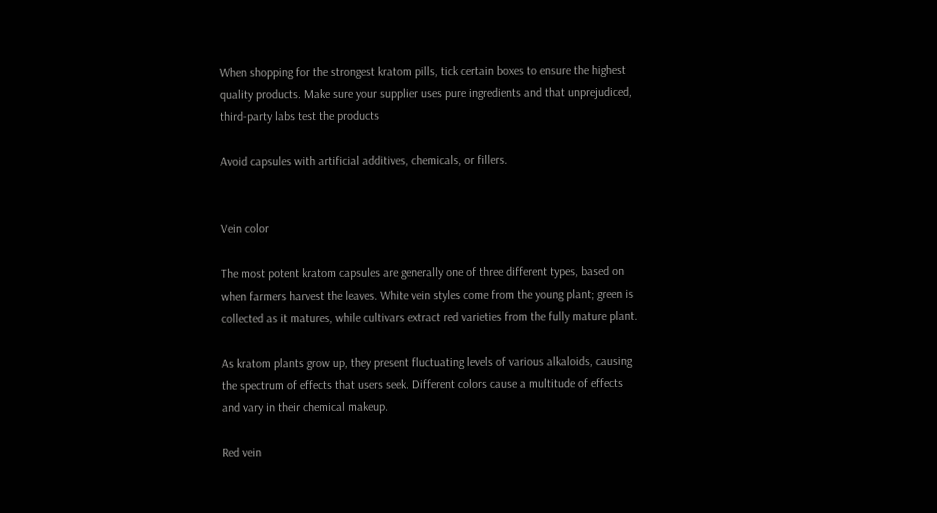When shopping for the strongest kratom pills, tick certain boxes to ensure the highest quality products. Make sure your supplier uses pure ingredients and that unprejudiced, third-party labs test the products

Avoid capsules with artificial additives, chemicals, or fillers.


Vein color

The most potent kratom capsules are generally one of three different types, based on when farmers harvest the leaves. White vein styles come from the young plant; green is collected as it matures, while cultivars extract red varieties from the fully mature plant.

As kratom plants grow up, they present fluctuating levels of various alkaloids, causing the spectrum of effects that users seek. Different colors cause a multitude of effects and vary in their chemical makeup.

Red vein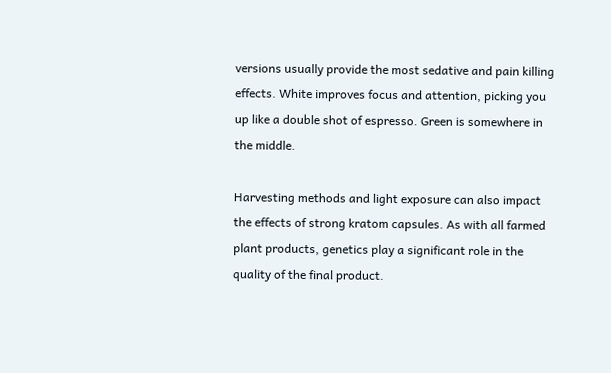versions usually provide the most sedative and pain killing effects. White improves focus and attention, picking you up like a double shot of espresso. Green is somewhere in the middle.

Harvesting methods and light exposure can also impact the effects of strong kratom capsules. As with all farmed plant products, genetics play a significant role in the quality of the final product.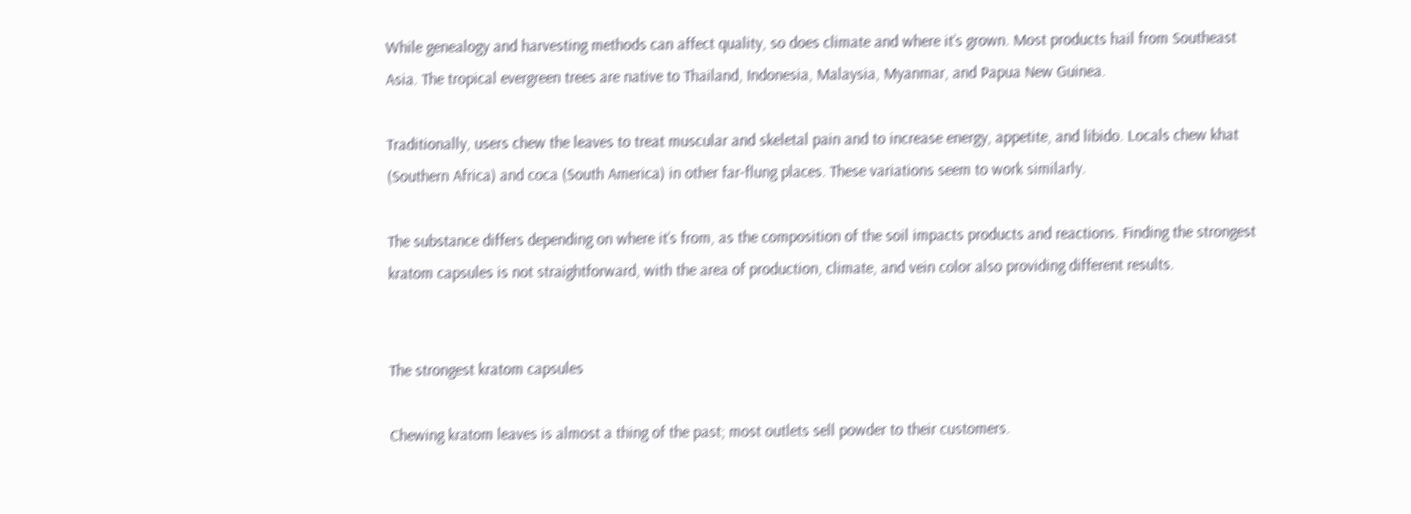While genealogy and harvesting methods can affect quality, so does climate and where it’s grown. Most products hail from Southeast Asia. The tropical evergreen trees are native to Thailand, Indonesia, Malaysia, Myanmar, and Papua New Guinea.

Traditionally, users chew the leaves to treat muscular and skeletal pain and to increase energy, appetite, and libido. Locals chew khat (Southern Africa) and coca (South America) in other far-flung places. These variations seem to work similarly.

The substance differs depending on where it’s from, as the composition of the soil impacts products and reactions. Finding the strongest kratom capsules is not straightforward, with the area of production, climate, and vein color also providing different results.


The strongest kratom capsules

Chewing kratom leaves is almost a thing of the past; most outlets sell powder to their customers.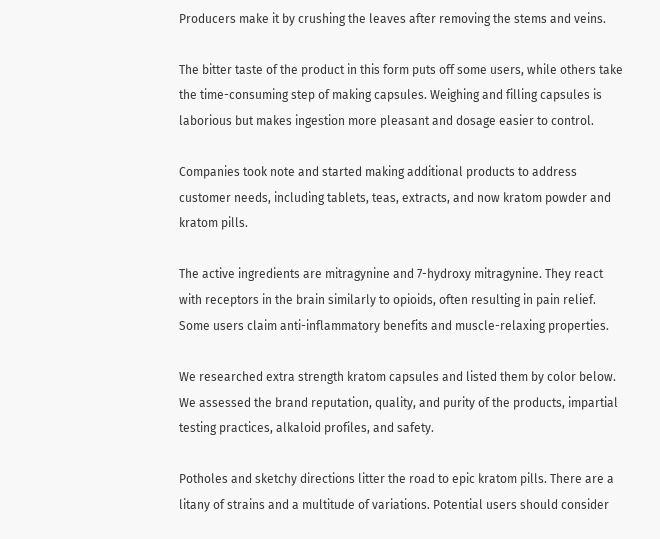Producers make it by crushing the leaves after removing the stems and veins.

The bitter taste of the product in this form puts off some users, while others take the time-consuming step of making capsules. Weighing and filling capsules is laborious but makes ingestion more pleasant and dosage easier to control.

Companies took note and started making additional products to address customer needs, including tablets, teas, extracts, and now kratom powder and kratom pills.

The active ingredients are mitragynine and 7-hydroxy mitragynine. They react with receptors in the brain similarly to opioids, often resulting in pain relief. Some users claim anti-inflammatory benefits and muscle-relaxing properties.

We researched extra strength kratom capsules and listed them by color below. We assessed the brand reputation, quality, and purity of the products, impartial testing practices, alkaloid profiles, and safety.

Potholes and sketchy directions litter the road to epic kratom pills. There are a litany of strains and a multitude of variations. Potential users should consider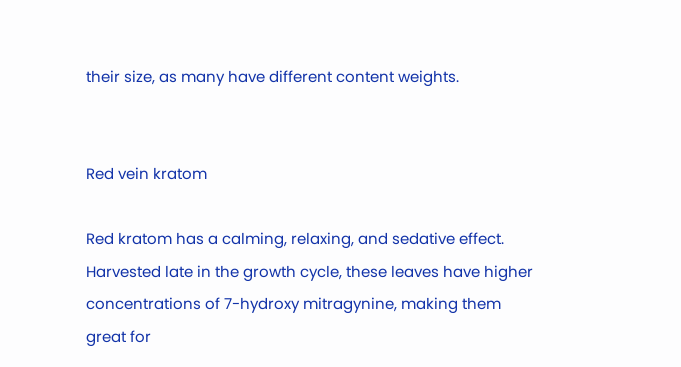their size, as many have different content weights.


Red vein kratom

Red kratom has a calming, relaxing, and sedative effect. Harvested late in the growth cycle, these leaves have higher concentrations of 7-hydroxy mitragynine, making them great for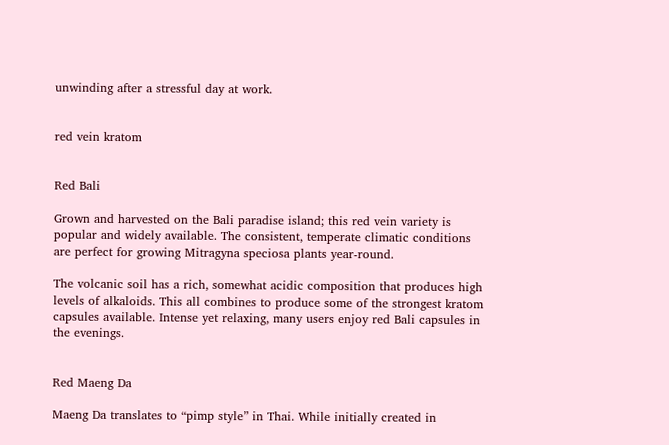unwinding after a stressful day at work.


red vein kratom


Red Bali

Grown and harvested on the Bali paradise island; this red vein variety is popular and widely available. The consistent, temperate climatic conditions are perfect for growing Mitragyna speciosa plants year-round.

The volcanic soil has a rich, somewhat acidic composition that produces high levels of alkaloids. This all combines to produce some of the strongest kratom capsules available. Intense yet relaxing, many users enjoy red Bali capsules in the evenings.


Red Maeng Da

Maeng Da translates to “pimp style” in Thai. While initially created in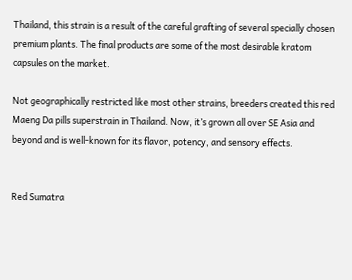Thailand, this strain is a result of the careful grafting of several specially chosen premium plants. The final products are some of the most desirable kratom capsules on the market.

Not geographically restricted like most other strains, breeders created this red Maeng Da pills superstrain in Thailand. Now, it’s grown all over SE Asia and beyond and is well-known for its flavor, potency, and sensory effects.


Red Sumatra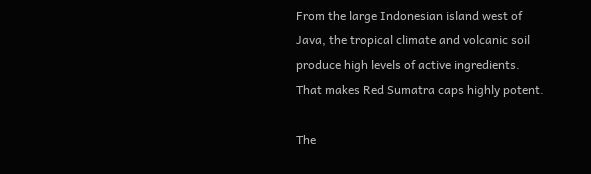From the large Indonesian island west of Java, the tropical climate and volcanic soil produce high levels of active ingredients. That makes Red Sumatra caps highly potent.

The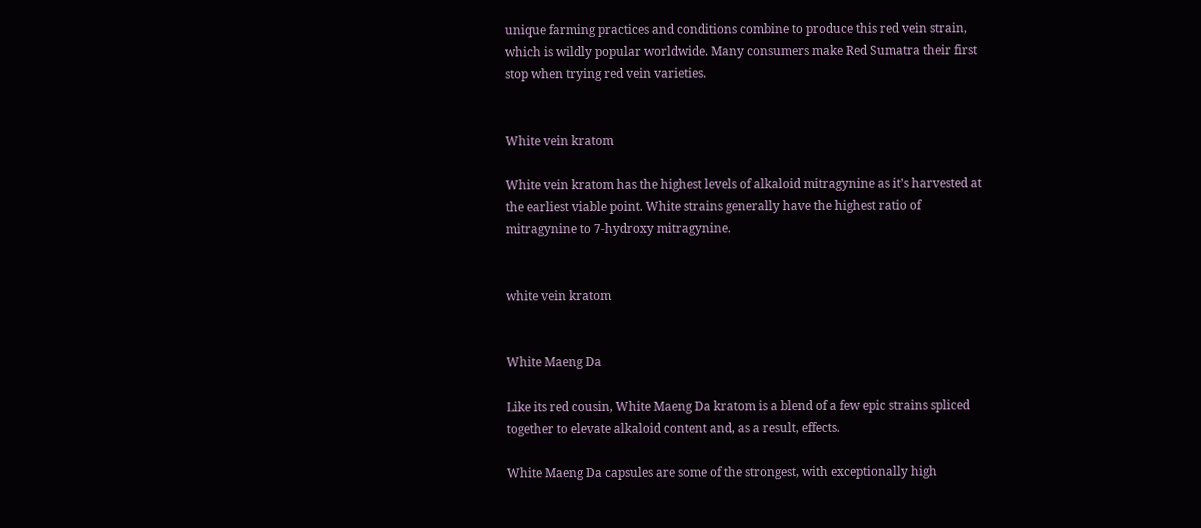unique farming practices and conditions combine to produce this red vein strain, which is wildly popular worldwide. Many consumers make Red Sumatra their first stop when trying red vein varieties.


White vein kratom

White vein kratom has the highest levels of alkaloid mitragynine as it’s harvested at the earliest viable point. White strains generally have the highest ratio of mitragynine to 7-hydroxy mitragynine.


white vein kratom


White Maeng Da

Like its red cousin, White Maeng Da kratom is a blend of a few epic strains spliced together to elevate alkaloid content and, as a result, effects.

White Maeng Da capsules are some of the strongest, with exceptionally high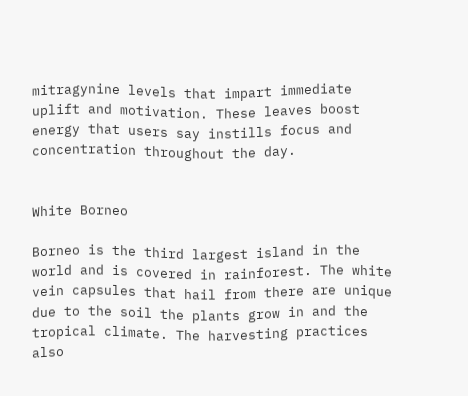mitragynine levels that impart immediate uplift and motivation. These leaves boost energy that users say instills focus and concentration throughout the day.


White Borneo

Borneo is the third largest island in the world and is covered in rainforest. The white vein capsules that hail from there are unique due to the soil the plants grow in and the tropical climate. The harvesting practices also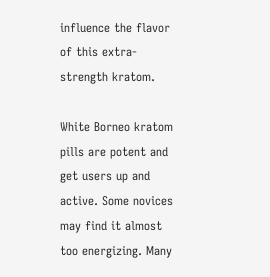influence the flavor of this extra-strength kratom.

White Borneo kratom pills are potent and get users up and active. Some novices may find it almost too energizing. Many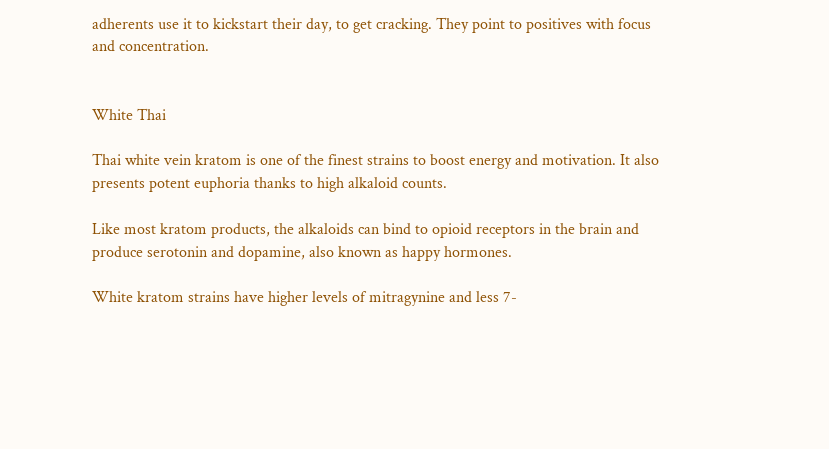adherents use it to kickstart their day, to get cracking. They point to positives with focus and concentration.


White Thai

Thai white vein kratom is one of the finest strains to boost energy and motivation. It also presents potent euphoria thanks to high alkaloid counts.

Like most kratom products, the alkaloids can bind to opioid receptors in the brain and produce serotonin and dopamine, also known as happy hormones.

White kratom strains have higher levels of mitragynine and less 7-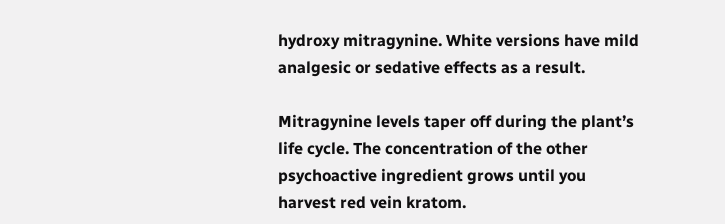hydroxy mitragynine. White versions have mild analgesic or sedative effects as a result.

Mitragynine levels taper off during the plant’s life cycle. The concentration of the other psychoactive ingredient grows until you harvest red vein kratom.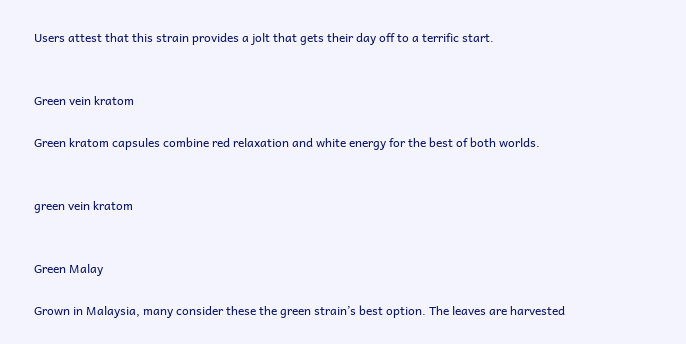Users attest that this strain provides a jolt that gets their day off to a terrific start.


Green vein kratom

Green kratom capsules combine red relaxation and white energy for the best of both worlds.


green vein kratom


Green Malay

Grown in Malaysia, many consider these the green strain’s best option. The leaves are harvested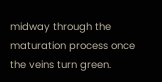midway through the maturation process once the veins turn green.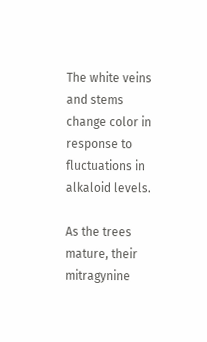The white veins and stems change color in response to fluctuations in alkaloid levels.

As the trees mature, their mitragynine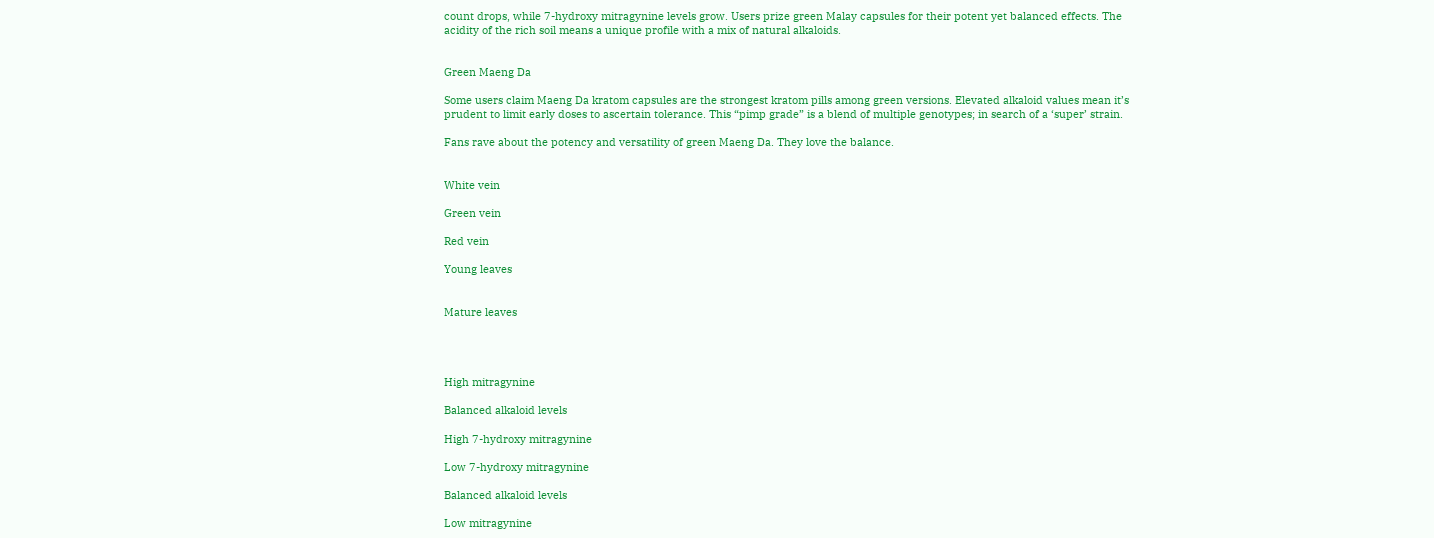count drops, while 7-hydroxy mitragynine levels grow. Users prize green Malay capsules for their potent yet balanced effects. The acidity of the rich soil means a unique profile with a mix of natural alkaloids.


Green Maeng Da

Some users claim Maeng Da kratom capsules are the strongest kratom pills among green versions. Elevated alkaloid values mean it’s prudent to limit early doses to ascertain tolerance. This “pimp grade” is a blend of multiple genotypes; in search of a ‘super’ strain.

Fans rave about the potency and versatility of green Maeng Da. They love the balance.


White vein

Green vein

Red vein

Young leaves


Mature leaves




High mitragynine

Balanced alkaloid levels

High 7-hydroxy mitragynine

Low 7-hydroxy mitragynine

Balanced alkaloid levels

Low mitragynine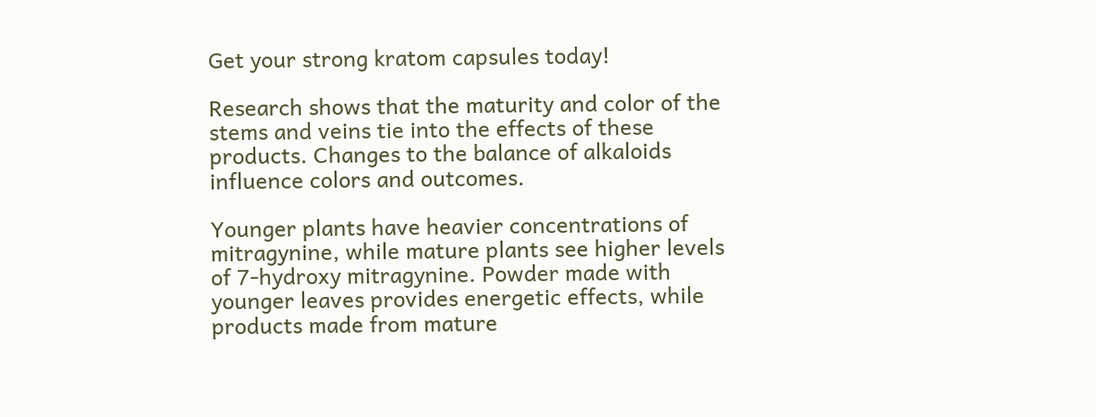Get your strong kratom capsules today!

Research shows that the maturity and color of the stems and veins tie into the effects of these products. Changes to the balance of alkaloids influence colors and outcomes.

Younger plants have heavier concentrations of mitragynine, while mature plants see higher levels of 7-hydroxy mitragynine. Powder made with younger leaves provides energetic effects, while products made from mature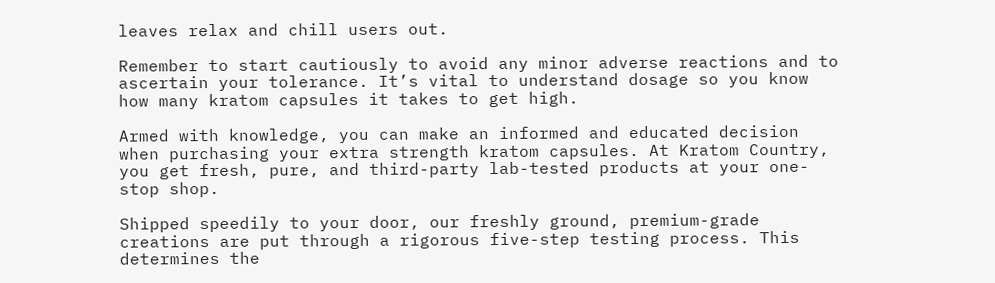leaves relax and chill users out.

Remember to start cautiously to avoid any minor adverse reactions and to ascertain your tolerance. It’s vital to understand dosage so you know how many kratom capsules it takes to get high.

Armed with knowledge, you can make an informed and educated decision when purchasing your extra strength kratom capsules. At Kratom Country, you get fresh, pure, and third-party lab-tested products at your one-stop shop.

Shipped speedily to your door, our freshly ground, premium-grade creations are put through a rigorous five-step testing process. This determines the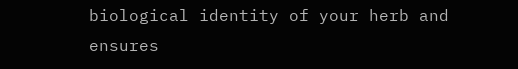biological identity of your herb and ensures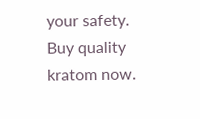your safety. Buy quality kratom now.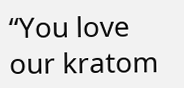“You love our kratom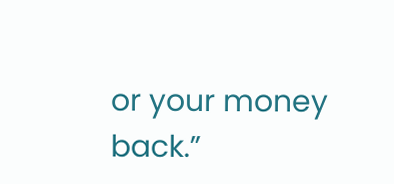or your money back.”